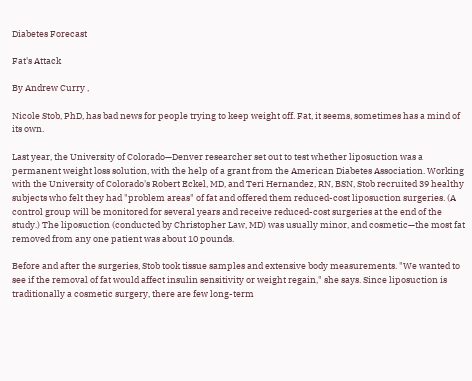Diabetes Forecast

Fat's Attack

By Andrew Curry ,

Nicole Stob, PhD, has bad news for people trying to keep weight off. Fat, it seems, sometimes has a mind of its own.

Last year, the University of Colorado—Denver researcher set out to test whether liposuction was a permanent weight loss solution, with the help of a grant from the American Diabetes Association. Working with the University of Colorado's Robert Eckel, MD, and Teri Hernandez, RN, BSN, Stob recruited 39 healthy subjects who felt they had "problem areas" of fat and offered them reduced-cost liposuction surgeries. (A control group will be monitored for several years and receive reduced-cost surgeries at the end of the study.) The liposuction (conducted by Christopher Law, MD) was usually minor, and cosmetic—the most fat removed from any one patient was about 10 pounds.

Before and after the surgeries, Stob took tissue samples and extensive body measurements. "We wanted to see if the removal of fat would affect insulin sensitivity or weight regain," she says. Since liposuction is traditionally a cosmetic surgery, there are few long-term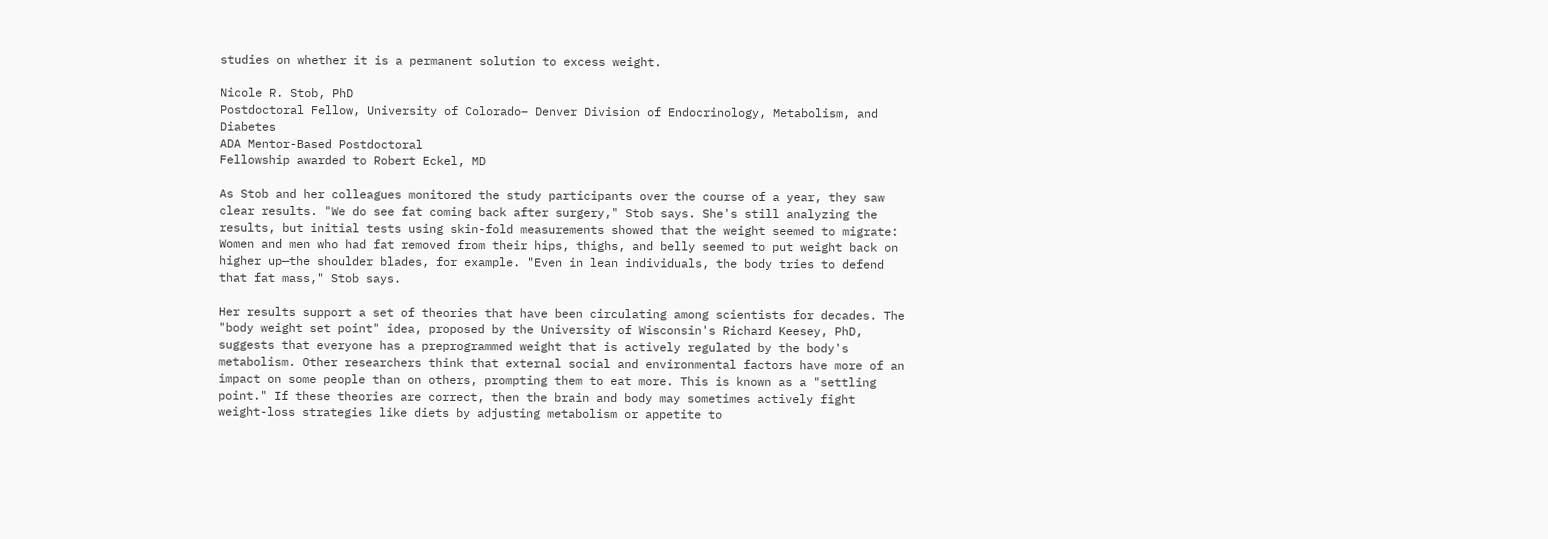studies on whether it is a permanent solution to excess weight.

Nicole R. Stob, PhD
Postdoctoral Fellow, University of Colorado– Denver Division of Endocrinology, Metabolism, and Diabetes
ADA Mentor-Based Postdoctoral
Fellowship awarded to Robert Eckel, MD

As Stob and her colleagues monitored the study participants over the course of a year, they saw clear results. "We do see fat coming back after surgery," Stob says. She's still analyzing the results, but initial tests using skin-fold measurements showed that the weight seemed to migrate: Women and men who had fat removed from their hips, thighs, and belly seemed to put weight back on higher up—the shoulder blades, for example. "Even in lean individuals, the body tries to defend that fat mass," Stob says.

Her results support a set of theories that have been circulating among scientists for decades. The "body weight set point" idea, proposed by the University of Wisconsin's Richard Keesey, PhD, suggests that everyone has a preprogrammed weight that is actively regulated by the body's metabolism. Other researchers think that external social and environmental factors have more of an impact on some people than on others, prompting them to eat more. This is known as a "settling point." If these theories are correct, then the brain and body may sometimes actively fight weight-loss strategies like diets by adjusting metabolism or appetite to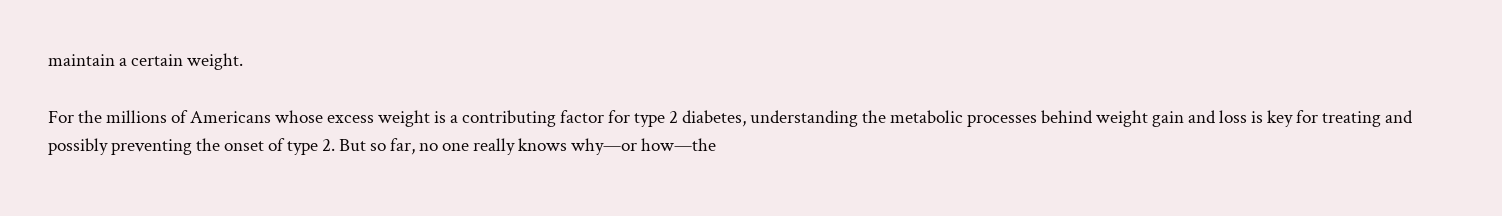maintain a certain weight.

For the millions of Americans whose excess weight is a contributing factor for type 2 diabetes, understanding the metabolic processes behind weight gain and loss is key for treating and possibly preventing the onset of type 2. But so far, no one really knows why—or how—the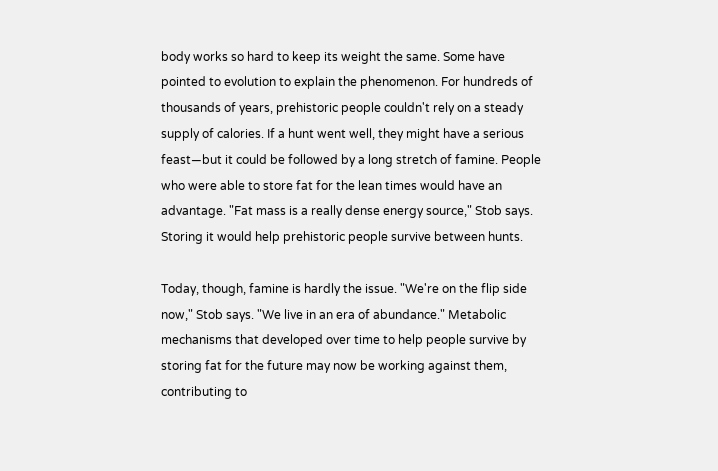body works so hard to keep its weight the same. Some have pointed to evolution to explain the phenomenon. For hundreds of thousands of years, prehistoric people couldn't rely on a steady supply of calories. If a hunt went well, they might have a serious feast—but it could be followed by a long stretch of famine. People who were able to store fat for the lean times would have an advantage. "Fat mass is a really dense energy source," Stob says. Storing it would help prehistoric people survive between hunts.

Today, though, famine is hardly the issue. "We're on the flip side now," Stob says. "We live in an era of abundance." Metabolic mechanisms that developed over time to help people survive by storing fat for the future may now be working against them, contributing to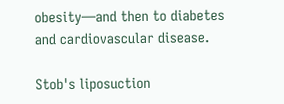obesity—and then to diabetes and cardiovascular disease.

Stob's liposuction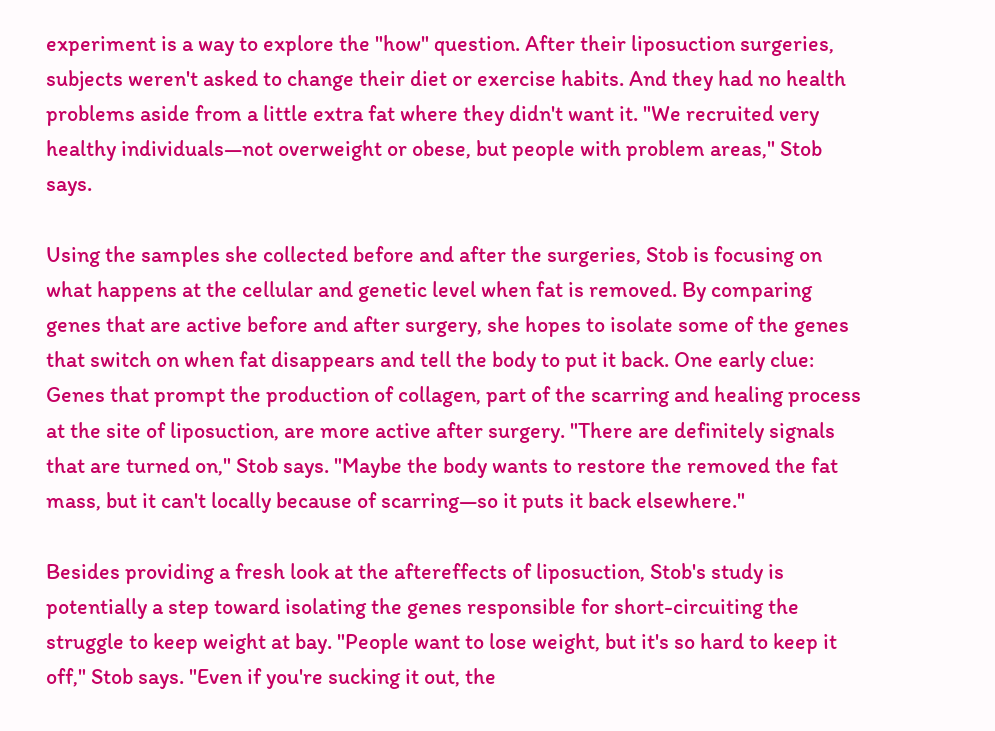experiment is a way to explore the "how" question. After their liposuction surgeries, subjects weren't asked to change their diet or exercise habits. And they had no health problems aside from a little extra fat where they didn't want it. "We recruited very healthy individuals—not overweight or obese, but people with problem areas," Stob says.

Using the samples she collected before and after the surgeries, Stob is focusing on what happens at the cellular and genetic level when fat is removed. By comparing genes that are active before and after surgery, she hopes to isolate some of the genes that switch on when fat disappears and tell the body to put it back. One early clue: Genes that prompt the production of collagen, part of the scarring and healing process at the site of liposuction, are more active after surgery. "There are definitely signals that are turned on," Stob says. "Maybe the body wants to restore the removed the fat mass, but it can't locally because of scarring—so it puts it back elsewhere."

Besides providing a fresh look at the aftereffects of liposuction, Stob's study is potentially a step toward isolating the genes responsible for short-circuiting the struggle to keep weight at bay. "People want to lose weight, but it's so hard to keep it off," Stob says. "Even if you're sucking it out, the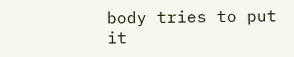body tries to put it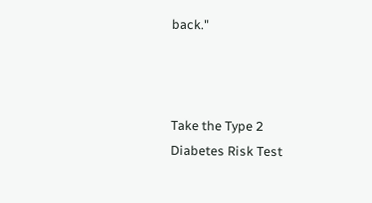back."



Take the Type 2
Diabetes Risk Test